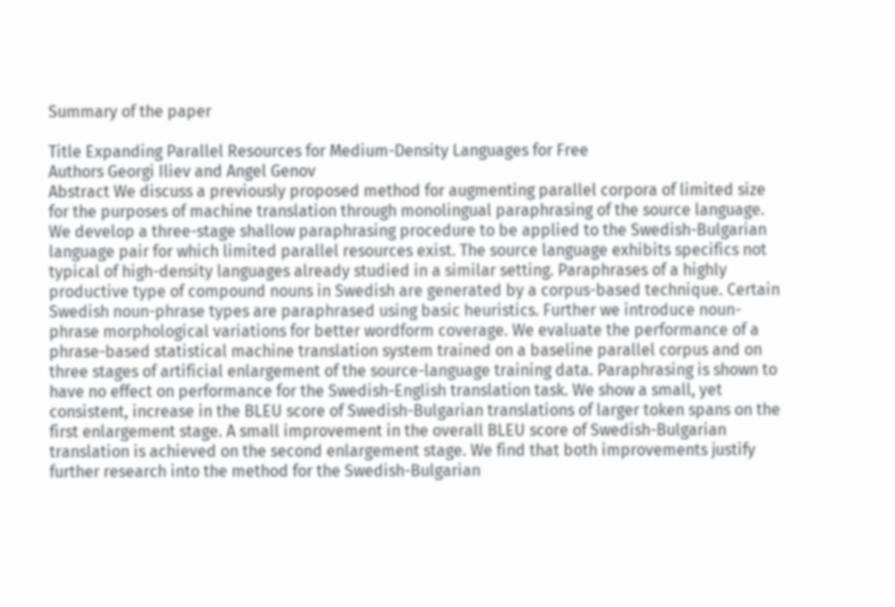Summary of the paper

Title Expanding Parallel Resources for Medium-Density Languages for Free
Authors Georgi Iliev and Angel Genov
Abstract We discuss a previously proposed method for augmenting parallel corpora of limited size for the purposes of machine translation through monolingual paraphrasing of the source language. We develop a three-stage shallow paraphrasing procedure to be applied to the Swedish-Bulgarian language pair for which limited parallel resources exist. The source language exhibits specifics not typical of high-density languages already studied in a similar setting. Paraphrases of a highly productive type of compound nouns in Swedish are generated by a corpus-based technique. Certain Swedish noun-phrase types are paraphrased using basic heuristics. Further we introduce noun-phrase morphological variations for better wordform coverage. We evaluate the performance of a phrase-based statistical machine translation system trained on a baseline parallel corpus and on three stages of artificial enlargement of the source-language training data. Paraphrasing is shown to have no effect on performance for the Swedish-English translation task. We show a small, yet consistent, increase in the BLEU score of Swedish-Bulgarian translations of larger token spans on the first enlargement stage. A small improvement in the overall BLEU score of Swedish-Bulgarian translation is achieved on the second enlargement stage. We find that both improvements justify further research into the method for the Swedish-Bulgarian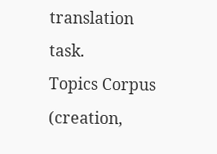translation task.
Topics Corpus (creation,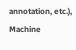annotation, etc.), Machine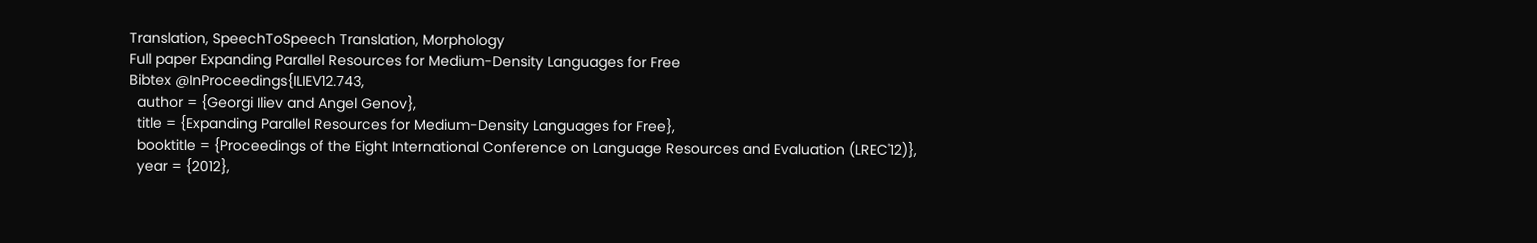Translation, SpeechToSpeech Translation, Morphology
Full paper Expanding Parallel Resources for Medium-Density Languages for Free
Bibtex @InProceedings{ILIEV12.743,
  author = {Georgi Iliev and Angel Genov},
  title = {Expanding Parallel Resources for Medium-Density Languages for Free},
  booktitle = {Proceedings of the Eight International Conference on Language Resources and Evaluation (LREC'12)},
  year = {2012},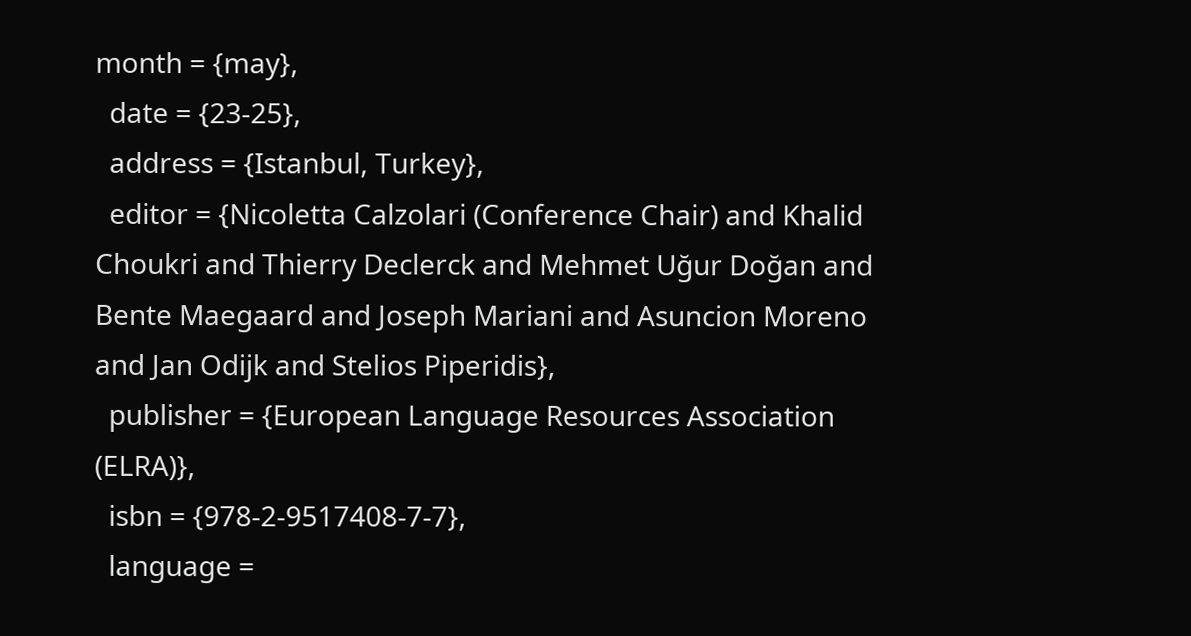month = {may},
  date = {23-25},
  address = {Istanbul, Turkey},
  editor = {Nicoletta Calzolari (Conference Chair) and Khalid Choukri and Thierry Declerck and Mehmet Uğur Doğan and Bente Maegaard and Joseph Mariani and Asuncion Moreno and Jan Odijk and Stelios Piperidis},
  publisher = {European Language Resources Association (ELRA)},
  isbn = {978-2-9517408-7-7},
  language =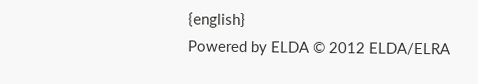{english}
Powered by ELDA © 2012 ELDA/ELRA